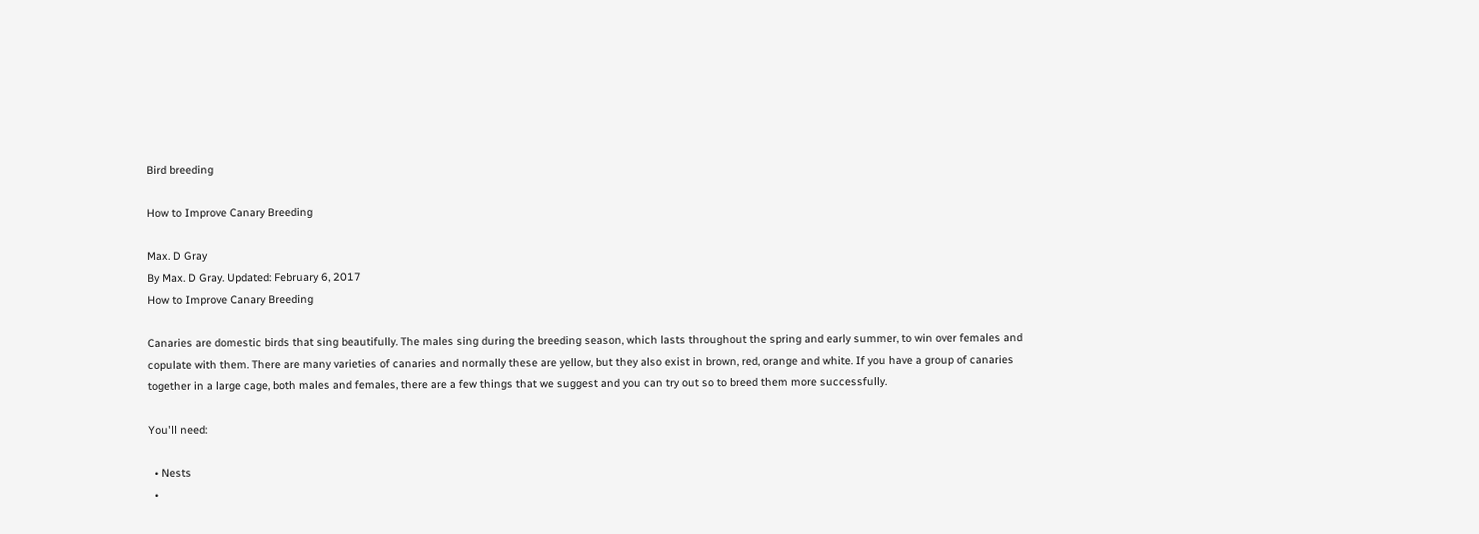Bird breeding

How to Improve Canary Breeding

Max. D Gray
By Max. D Gray. Updated: February 6, 2017
How to Improve Canary Breeding

Canaries are domestic birds that sing beautifully. The males sing during the breeding season, which lasts throughout the spring and early summer, to win over females and copulate with them. There are many varieties of canaries and normally these are yellow, but they also exist in brown, red, orange and white. If you have a group of canaries together in a large cage, both males and females, there are a few things that we suggest and you can try out so to breed them more successfully.

You'll need:

  • Nests
  •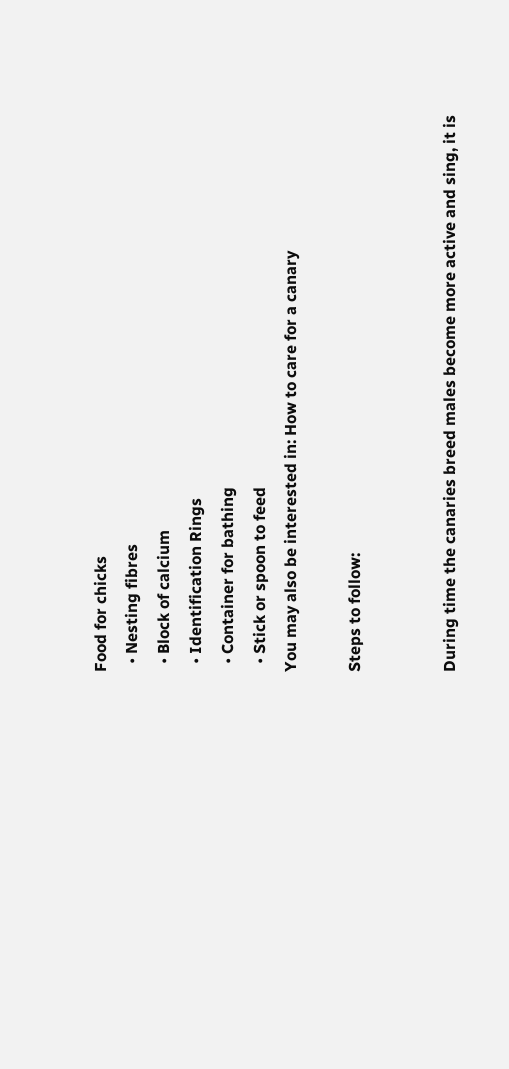Food for chicks
  • Nesting fibres
  • Block of calcium
  • Identification Rings
  • Container for bathing
  • Stick or spoon to feed
You may also be interested in: How to care for a canary

Steps to follow:


During time the canaries breed males become more active and sing, it is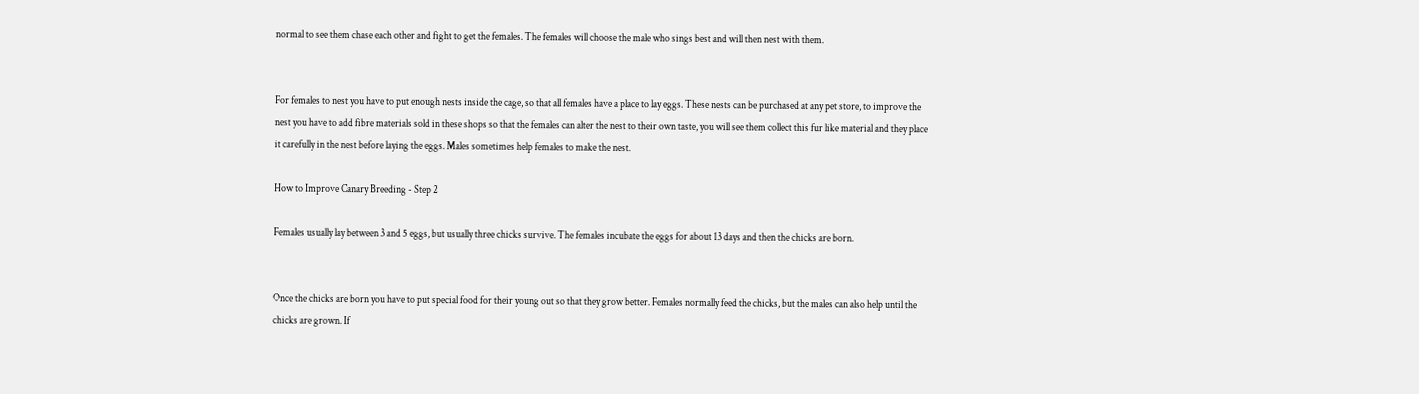normal to see them chase each other and fight to get the females. The females will choose the male who sings best and will then nest with them.


For females to nest you have to put enough nests inside the cage, so that all females have a place to lay eggs. These nests can be purchased at any pet store, to improve the nest you have to add fibre materials sold in these shops so that the females can alter the nest to their own taste, you will see them collect this fur like material and they place it carefully in the nest before laying the eggs. Males sometimes help females to make the nest.

How to Improve Canary Breeding - Step 2

Females usually lay between 3 and 5 eggs, but usually three chicks survive. The females incubate the eggs for about 13 days and then the chicks are born.


Once the chicks are born you have to put special food for their young out so that they grow better. Females normally feed the chicks, but the males can also help until the chicks are grown. If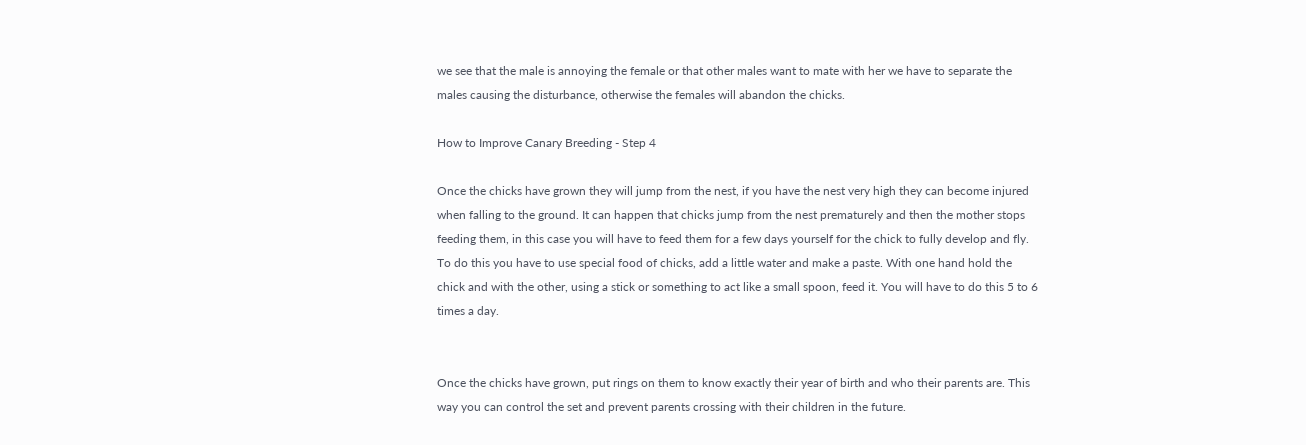we see that the male is annoying the female or that other males want to mate with her we have to separate the males causing the disturbance, otherwise the females will abandon the chicks.

How to Improve Canary Breeding - Step 4

Once the chicks have grown they will jump from the nest, if you have the nest very high they can become injured when falling to the ground. It can happen that chicks jump from the nest prematurely and then the mother stops feeding them, in this case you will have to feed them for a few days yourself for the chick to fully develop and fly. To do this you have to use special food of chicks, add a little water and make a paste. With one hand hold the chick and with the other, using a stick or something to act like a small spoon, feed it. You will have to do this 5 to 6 times a day.


Once the chicks have grown, put rings on them to know exactly their year of birth and who their parents are. This way you can control the set and prevent parents crossing with their children in the future.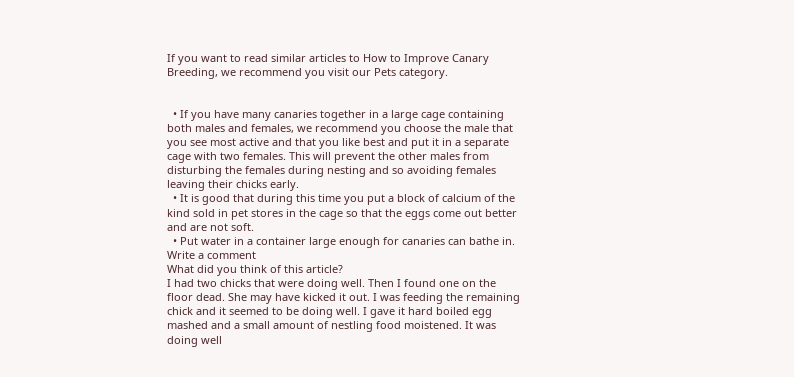If you want to read similar articles to How to Improve Canary Breeding, we recommend you visit our Pets category.


  • If you have many canaries together in a large cage containing both males and females, we recommend you choose the male that you see most active and that you like best and put it in a separate cage with two females. This will prevent the other males from disturbing the females during nesting and so avoiding females leaving their chicks early.
  • It is good that during this time you put a block of calcium of the kind sold in pet stores in the cage so that the eggs come out better and are not soft.
  • Put water in a container large enough for canaries can bathe in.
Write a comment
What did you think of this article?
I had two chicks that were doing well. Then I found one on the floor dead. She may have kicked it out. I was feeding the remaining chick and it seemed to be doing well. I gave it hard boiled egg mashed and a small amount of nestling food moistened. It was doing well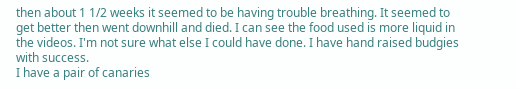then about 1 1/2 weeks it seemed to be having trouble breathing. It seemed to get better then went downhill and died. I can see the food used is more liquid in the videos. I'm not sure what else I could have done. I have hand raised budgies with success.
I have a pair of canaries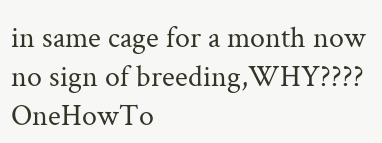in same cage for a month now no sign of breeding,WHY????
OneHowTo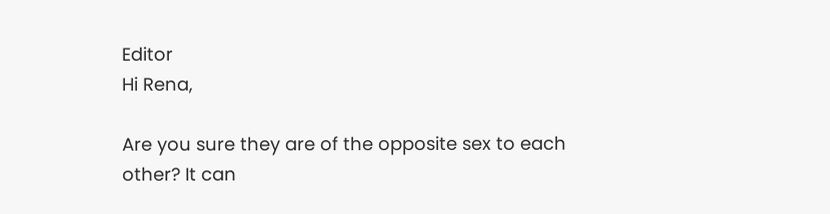Editor
Hi Rena,

Are you sure they are of the opposite sex to each other? It can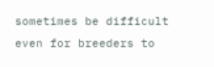sometimes be difficult even for breeders to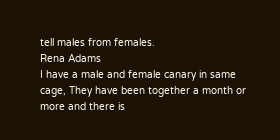tell males from females.
Rena Adams
I have a male and female canary in same cage, They have been together a month or more and there is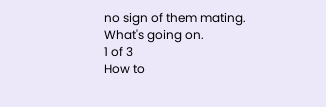no sign of them mating. What's going on.
1 of 3
How to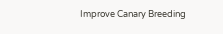Improve Canary Breeding